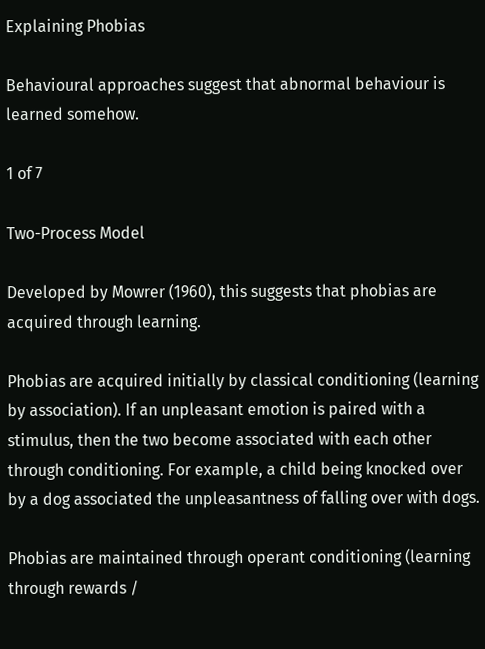Explaining Phobias

Behavioural approaches suggest that abnormal behaviour is learned somehow.

1 of 7

Two-Process Model

Developed by Mowrer (1960), this suggests that phobias are acquired through learning.

Phobias are acquired initially by classical conditioning (learning by association). If an unpleasant emotion is paired with a stimulus, then the two become associated with each other through conditioning. For example, a child being knocked over by a dog associated the unpleasantness of falling over with dogs.

Phobias are maintained through operant conditioning (learning through rewards /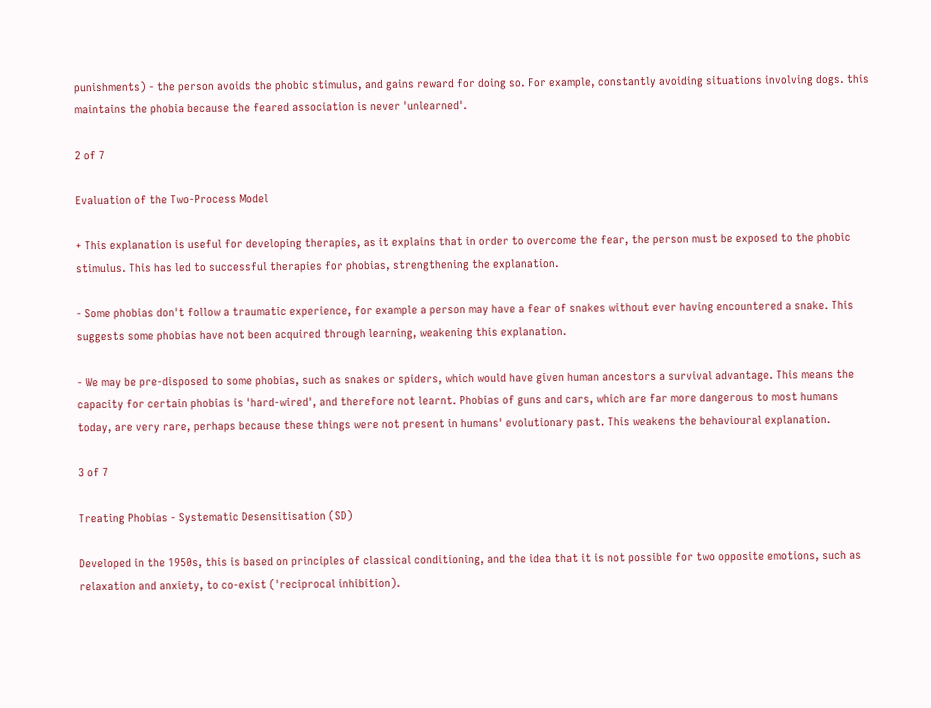punishments) - the person avoids the phobic stimulus, and gains reward for doing so. For example, constantly avoiding situations involving dogs. this maintains the phobia because the feared association is never 'unlearned'.

2 of 7

Evaluation of the Two-Process Model

+ This explanation is useful for developing therapies, as it explains that in order to overcome the fear, the person must be exposed to the phobic stimulus. This has led to successful therapies for phobias, strengthening the explanation.

- Some phobias don't follow a traumatic experience, for example a person may have a fear of snakes without ever having encountered a snake. This suggests some phobias have not been acquired through learning, weakening this explanation.

- We may be pre-disposed to some phobias, such as snakes or spiders, which would have given human ancestors a survival advantage. This means the capacity for certain phobias is 'hard-wired', and therefore not learnt. Phobias of guns and cars, which are far more dangerous to most humans today, are very rare, perhaps because these things were not present in humans' evolutionary past. This weakens the behavioural explanation.

3 of 7

Treating Phobias - Systematic Desensitisation (SD)

Developed in the 1950s, this is based on principles of classical conditioning, and the idea that it is not possible for two opposite emotions, such as relaxation and anxiety, to co-exist ('reciprocal inhibition).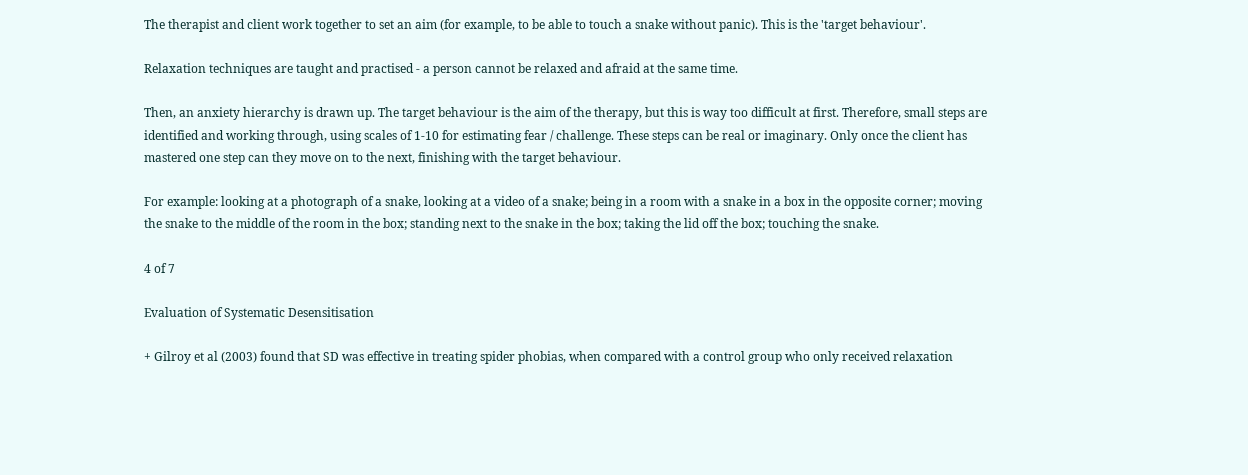The therapist and client work together to set an aim (for example, to be able to touch a snake without panic). This is the 'target behaviour'.

Relaxation techniques are taught and practised - a person cannot be relaxed and afraid at the same time.

Then, an anxiety hierarchy is drawn up. The target behaviour is the aim of the therapy, but this is way too difficult at first. Therefore, small steps are identified and working through, using scales of 1-10 for estimating fear / challenge. These steps can be real or imaginary. Only once the client has mastered one step can they move on to the next, finishing with the target behaviour.

For example: looking at a photograph of a snake, looking at a video of a snake; being in a room with a snake in a box in the opposite corner; moving the snake to the middle of the room in the box; standing next to the snake in the box; taking the lid off the box; touching the snake.

4 of 7

Evaluation of Systematic Desensitisation

+ Gilroy et al (2003) found that SD was effective in treating spider phobias, when compared with a control group who only received relaxation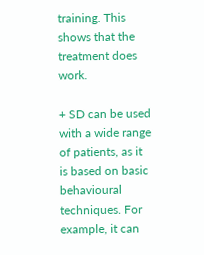training. This shows that the treatment does work.

+ SD can be used with a wide range of patients, as it is based on basic behavioural techniques. For example, it can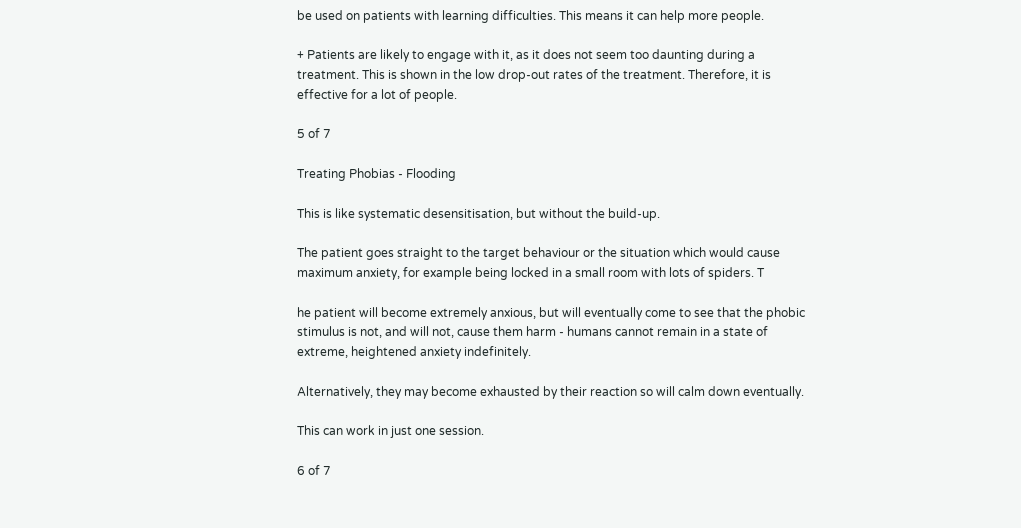be used on patients with learning difficulties. This means it can help more people.

+ Patients are likely to engage with it, as it does not seem too daunting during a treatment. This is shown in the low drop-out rates of the treatment. Therefore, it is effective for a lot of people.

5 of 7

Treating Phobias - Flooding

This is like systematic desensitisation, but without the build-up.

The patient goes straight to the target behaviour or the situation which would cause maximum anxiety, for example being locked in a small room with lots of spiders. T

he patient will become extremely anxious, but will eventually come to see that the phobic stimulus is not, and will not, cause them harm - humans cannot remain in a state of extreme, heightened anxiety indefinitely.

Alternatively, they may become exhausted by their reaction so will calm down eventually.

This can work in just one session.

6 of 7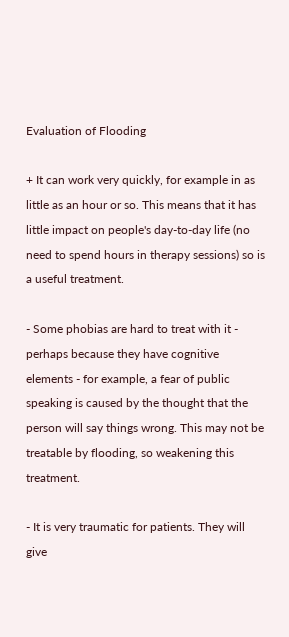Evaluation of Flooding

+ It can work very quickly, for example in as little as an hour or so. This means that it has little impact on people's day-to-day life (no need to spend hours in therapy sessions) so is a useful treatment.

- Some phobias are hard to treat with it - perhaps because they have cognitive elements - for example, a fear of public speaking is caused by the thought that the person will say things wrong. This may not be treatable by flooding, so weakening this treatment.

- It is very traumatic for patients. They will give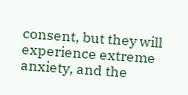consent, but they will experience extreme anxiety, and the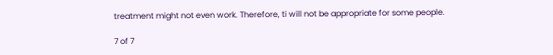treatment might not even work. Therefore, ti will not be appropriate for some people.

7 of 7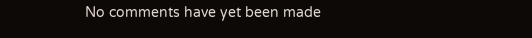No comments have yet been made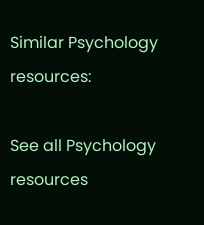Similar Psychology resources:

See all Psychology resources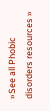»See all Phobic disorders resources »